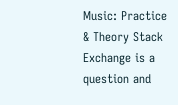Music: Practice & Theory Stack Exchange is a question and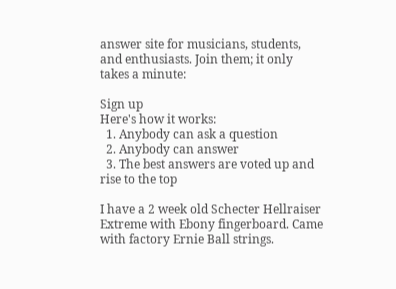answer site for musicians, students, and enthusiasts. Join them; it only takes a minute:

Sign up
Here's how it works:
  1. Anybody can ask a question
  2. Anybody can answer
  3. The best answers are voted up and rise to the top

I have a 2 week old Schecter Hellraiser Extreme with Ebony fingerboard. Came with factory Ernie Ball strings.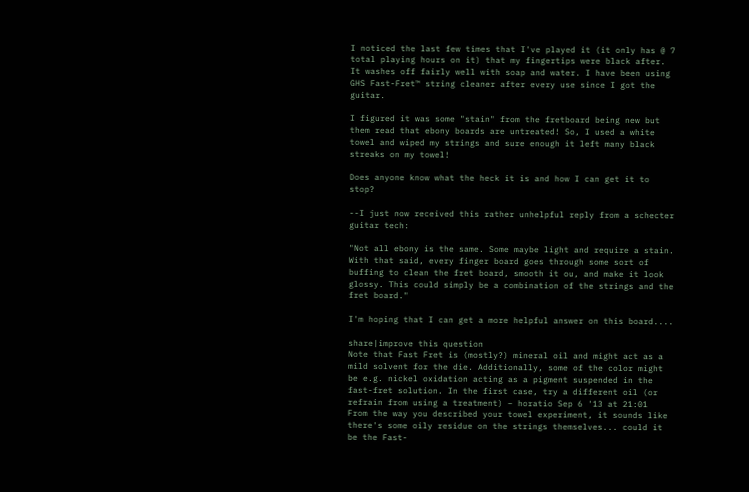I noticed the last few times that I've played it (it only has @ 7 total playing hours on it) that my fingertips were black after. It washes off fairly well with soap and water. I have been using GHS Fast-Fret™ string cleaner after every use since I got the guitar.

I figured it was some "stain" from the fretboard being new but them read that ebony boards are untreated! So, I used a white towel and wiped my strings and sure enough it left many black streaks on my towel!

Does anyone know what the heck it is and how I can get it to stop?

--I just now received this rather unhelpful reply from a schecter guitar tech:

"Not all ebony is the same. Some maybe light and require a stain. With that said, every finger board goes through some sort of buffing to clean the fret board, smooth it ou, and make it look glossy. This could simply be a combination of the strings and the fret board."

I'm hoping that I can get a more helpful answer on this board....

share|improve this question
Note that Fast Fret is (mostly?) mineral oil and might act as a mild solvent for the die. Additionally, some of the color might be e.g. nickel oxidation acting as a pigment suspended in the fast-fret solution. In the first case, try a different oil (or refrain from using a treatment) – horatio Sep 6 '13 at 21:01
From the way you described your towel experiment, it sounds like there's some oily residue on the strings themselves... could it be the Fast-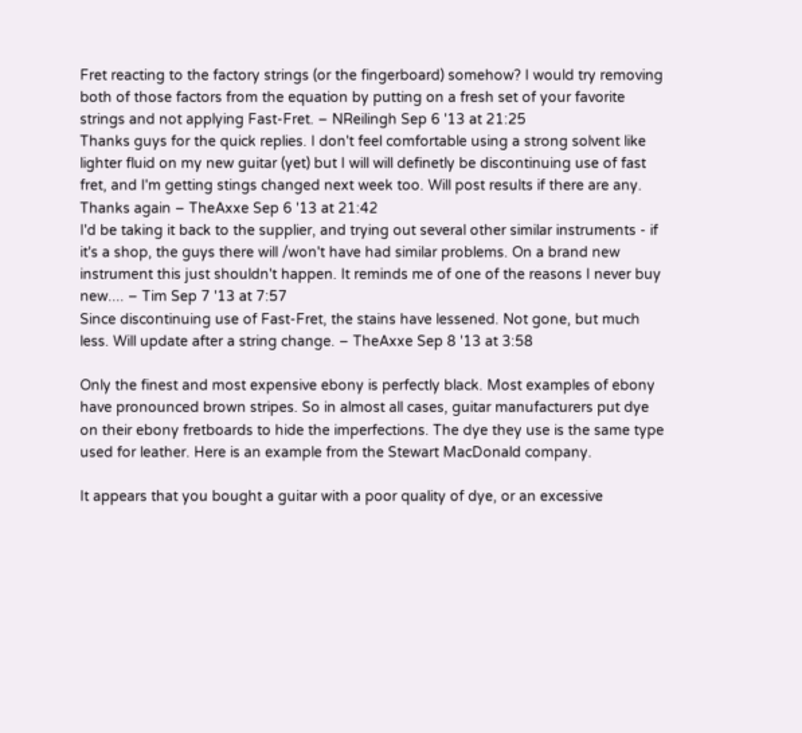Fret reacting to the factory strings (or the fingerboard) somehow? I would try removing both of those factors from the equation by putting on a fresh set of your favorite strings and not applying Fast-Fret. – NReilingh Sep 6 '13 at 21:25
Thanks guys for the quick replies. I don't feel comfortable using a strong solvent like lighter fluid on my new guitar (yet) but I will will definetly be discontinuing use of fast fret, and I'm getting stings changed next week too. Will post results if there are any. Thanks again – TheAxxe Sep 6 '13 at 21:42
I'd be taking it back to the supplier, and trying out several other similar instruments - if it's a shop, the guys there will /won't have had similar problems. On a brand new instrument this just shouldn't happen. It reminds me of one of the reasons I never buy new.... – Tim Sep 7 '13 at 7:57
Since discontinuing use of Fast-Fret, the stains have lessened. Not gone, but much less. Will update after a string change. – TheAxxe Sep 8 '13 at 3:58

Only the finest and most expensive ebony is perfectly black. Most examples of ebony have pronounced brown stripes. So in almost all cases, guitar manufacturers put dye on their ebony fretboards to hide the imperfections. The dye they use is the same type used for leather. Here is an example from the Stewart MacDonald company.

It appears that you bought a guitar with a poor quality of dye, or an excessive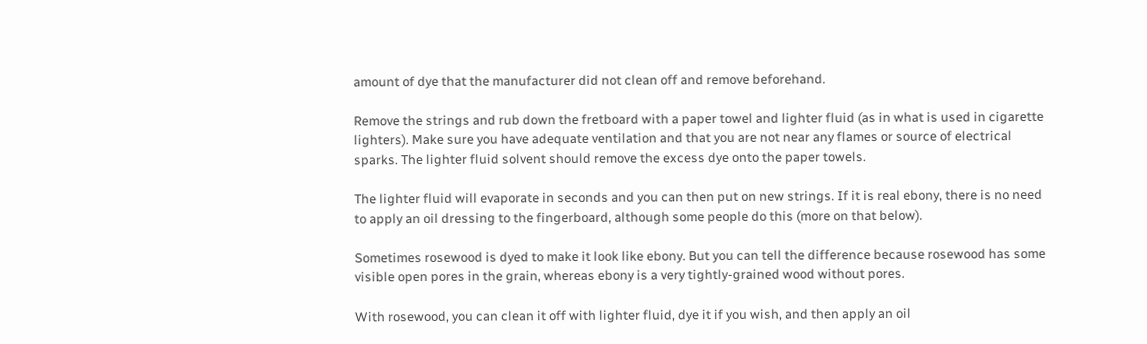amount of dye that the manufacturer did not clean off and remove beforehand.

Remove the strings and rub down the fretboard with a paper towel and lighter fluid (as in what is used in cigarette lighters). Make sure you have adequate ventilation and that you are not near any flames or source of electrical sparks. The lighter fluid solvent should remove the excess dye onto the paper towels.

The lighter fluid will evaporate in seconds and you can then put on new strings. If it is real ebony, there is no need to apply an oil dressing to the fingerboard, although some people do this (more on that below).

Sometimes rosewood is dyed to make it look like ebony. But you can tell the difference because rosewood has some visible open pores in the grain, whereas ebony is a very tightly-grained wood without pores.

With rosewood, you can clean it off with lighter fluid, dye it if you wish, and then apply an oil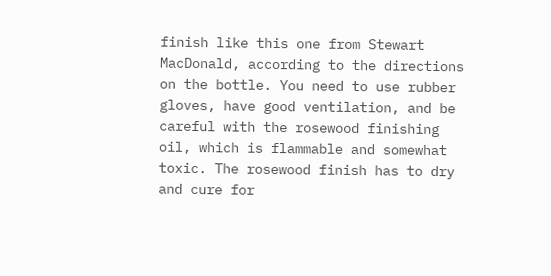finish like this one from Stewart MacDonald, according to the directions on the bottle. You need to use rubber gloves, have good ventilation, and be careful with the rosewood finishing oil, which is flammable and somewhat toxic. The rosewood finish has to dry and cure for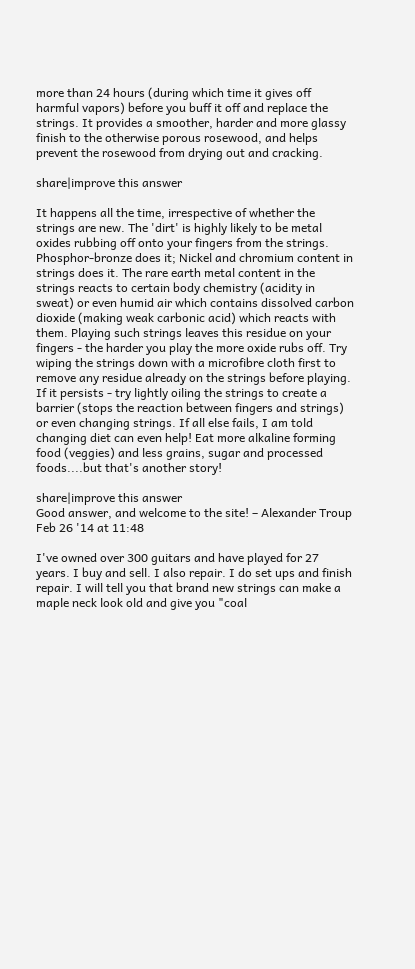more than 24 hours (during which time it gives off harmful vapors) before you buff it off and replace the strings. It provides a smoother, harder and more glassy finish to the otherwise porous rosewood, and helps prevent the rosewood from drying out and cracking.

share|improve this answer

It happens all the time, irrespective of whether the strings are new. The 'dirt' is highly likely to be metal oxides rubbing off onto your fingers from the strings. Phosphor-bronze does it; Nickel and chromium content in strings does it. The rare earth metal content in the strings reacts to certain body chemistry (acidity in sweat) or even humid air which contains dissolved carbon dioxide (making weak carbonic acid) which reacts with them. Playing such strings leaves this residue on your fingers - the harder you play the more oxide rubs off. Try wiping the strings down with a microfibre cloth first to remove any residue already on the strings before playing. If it persists - try lightly oiling the strings to create a barrier (stops the reaction between fingers and strings) or even changing strings. If all else fails, I am told changing diet can even help! Eat more alkaline forming food (veggies) and less grains, sugar and processed foods....but that's another story!

share|improve this answer
Good answer, and welcome to the site! – Alexander Troup Feb 26 '14 at 11:48

I've owned over 300 guitars and have played for 27 years. I buy and sell. I also repair. I do set ups and finish repair. I will tell you that brand new strings can make a maple neck look old and give you "coal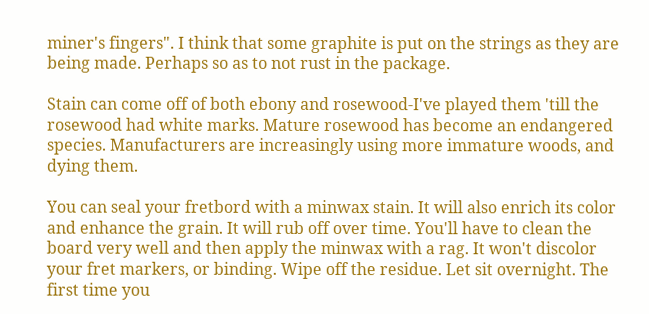miner's fingers". I think that some graphite is put on the strings as they are being made. Perhaps so as to not rust in the package.

Stain can come off of both ebony and rosewood-I've played them 'till the rosewood had white marks. Mature rosewood has become an endangered species. Manufacturers are increasingly using more immature woods, and dying them.

You can seal your fretbord with a minwax stain. It will also enrich its color and enhance the grain. It will rub off over time. You'll have to clean the board very well and then apply the minwax with a rag. It won't discolor your fret markers, or binding. Wipe off the residue. Let sit overnight. The first time you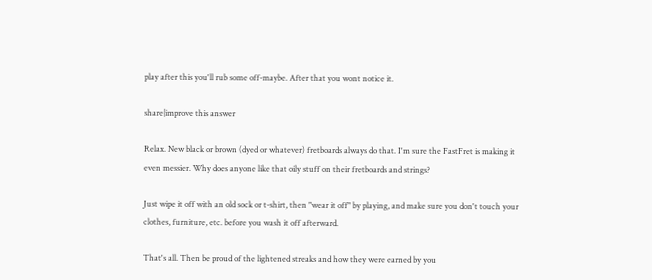play after this you'll rub some off-maybe. After that you wont notice it.

share|improve this answer

Relax. New black or brown (dyed or whatever) fretboards always do that. I'm sure the FastFret is making it even messier. Why does anyone like that oily stuff on their fretboards and strings?

Just wipe it off with an old sock or t-shirt, then "wear it off" by playing, and make sure you don't touch your clothes, furniture, etc. before you wash it off afterward.

That's all. Then be proud of the lightened streaks and how they were earned by you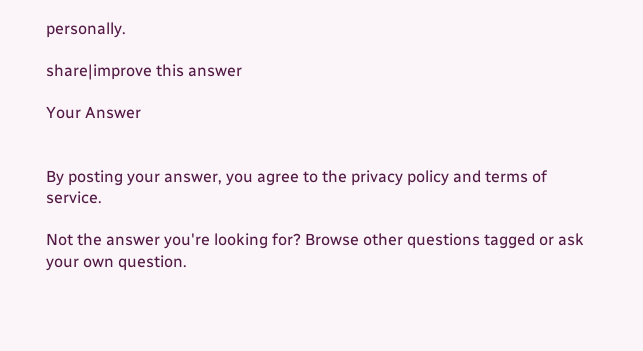personally.

share|improve this answer

Your Answer


By posting your answer, you agree to the privacy policy and terms of service.

Not the answer you're looking for? Browse other questions tagged or ask your own question.